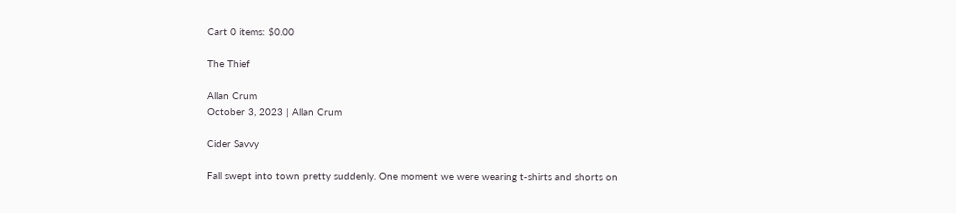Cart 0 items: $0.00

The Thief

Allan Crum
October 3, 2023 | Allan Crum

Cider Savvy

Fall swept into town pretty suddenly. One moment we were wearing t-shirts and shorts on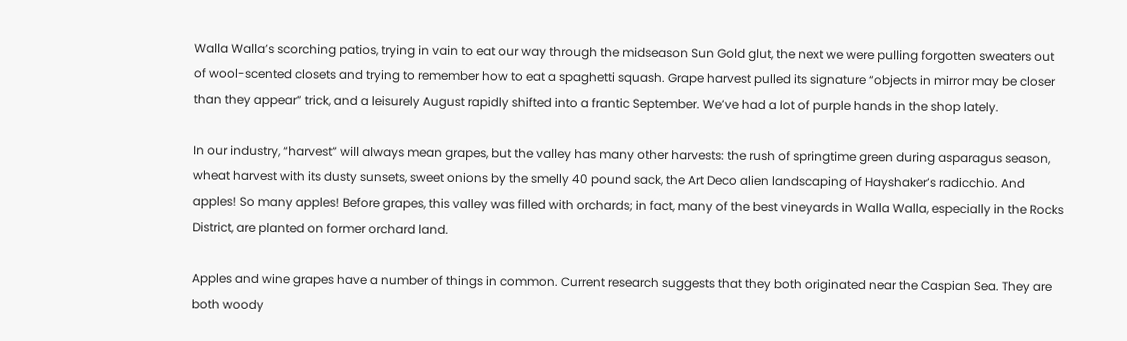Walla Walla’s scorching patios, trying in vain to eat our way through the midseason Sun Gold glut, the next we were pulling forgotten sweaters out of wool-scented closets and trying to remember how to eat a spaghetti squash. Grape harvest pulled its signature “objects in mirror may be closer than they appear” trick, and a leisurely August rapidly shifted into a frantic September. We’ve had a lot of purple hands in the shop lately.

In our industry, “harvest” will always mean grapes, but the valley has many other harvests: the rush of springtime green during asparagus season, wheat harvest with its dusty sunsets, sweet onions by the smelly 40 pound sack, the Art Deco alien landscaping of Hayshaker’s radicchio. And apples! So many apples! Before grapes, this valley was filled with orchards; in fact, many of the best vineyards in Walla Walla, especially in the Rocks District, are planted on former orchard land.

Apples and wine grapes have a number of things in common. Current research suggests that they both originated near the Caspian Sea. They are both woody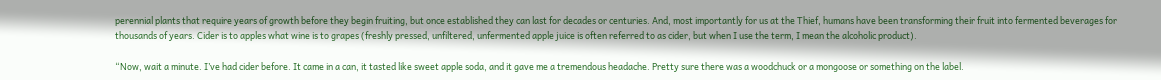perennial plants that require years of growth before they begin fruiting, but once established they can last for decades or centuries. And, most importantly for us at the Thief, humans have been transforming their fruit into fermented beverages for thousands of years. Cider is to apples what wine is to grapes (freshly pressed, unfiltered, unfermented apple juice is often referred to as cider, but when I use the term, I mean the alcoholic product).

“Now, wait a minute. I’ve had cider before. It came in a can, it tasted like sweet apple soda, and it gave me a tremendous headache. Pretty sure there was a woodchuck or a mongoose or something on the label.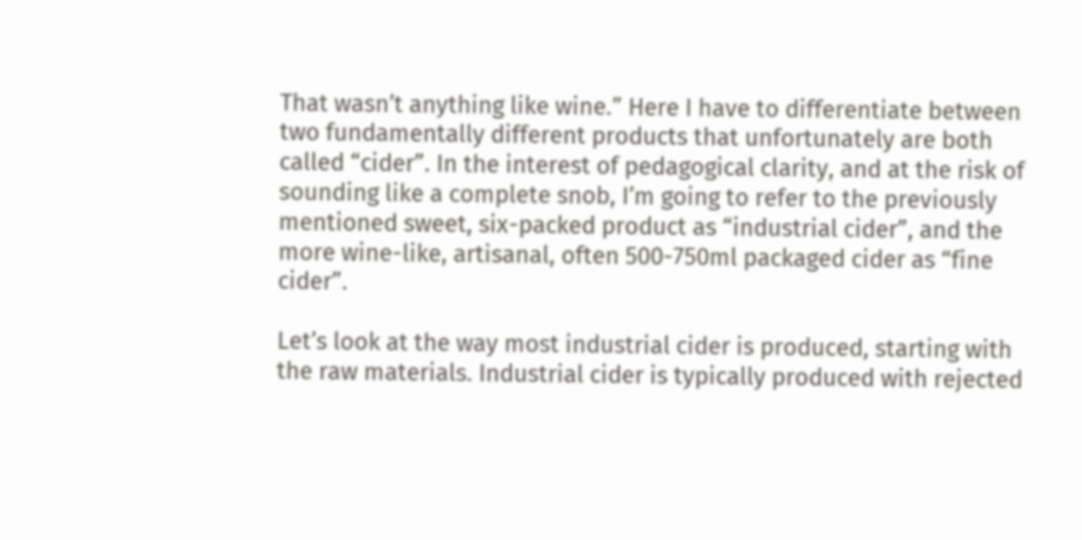That wasn’t anything like wine.” Here I have to differentiate between two fundamentally different products that unfortunately are both called “cider”. In the interest of pedagogical clarity, and at the risk of sounding like a complete snob, I’m going to refer to the previously mentioned sweet, six-packed product as “industrial cider”, and the more wine-like, artisanal, often 500-750ml packaged cider as “fine cider”.

Let’s look at the way most industrial cider is produced, starting with the raw materials. Industrial cider is typically produced with rejected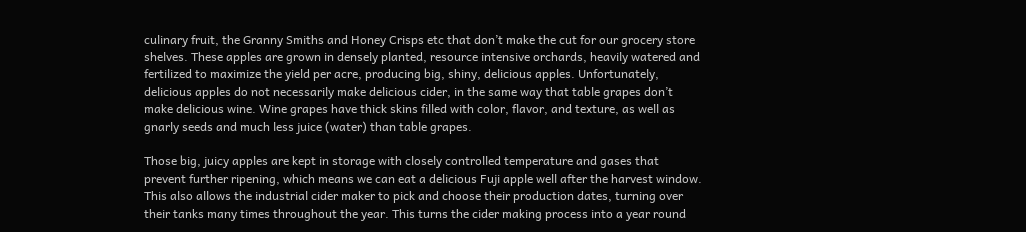culinary fruit, the Granny Smiths and Honey Crisps etc that don’t make the cut for our grocery store shelves. These apples are grown in densely planted, resource intensive orchards, heavily watered and fertilized to maximize the yield per acre, producing big, shiny, delicious apples. Unfortunately, delicious apples do not necessarily make delicious cider, in the same way that table grapes don’t make delicious wine. Wine grapes have thick skins filled with color, flavor, and texture, as well as gnarly seeds and much less juice (water) than table grapes.

Those big, juicy apples are kept in storage with closely controlled temperature and gases that prevent further ripening, which means we can eat a delicious Fuji apple well after the harvest window. This also allows the industrial cider maker to pick and choose their production dates, turning over their tanks many times throughout the year. This turns the cider making process into a year round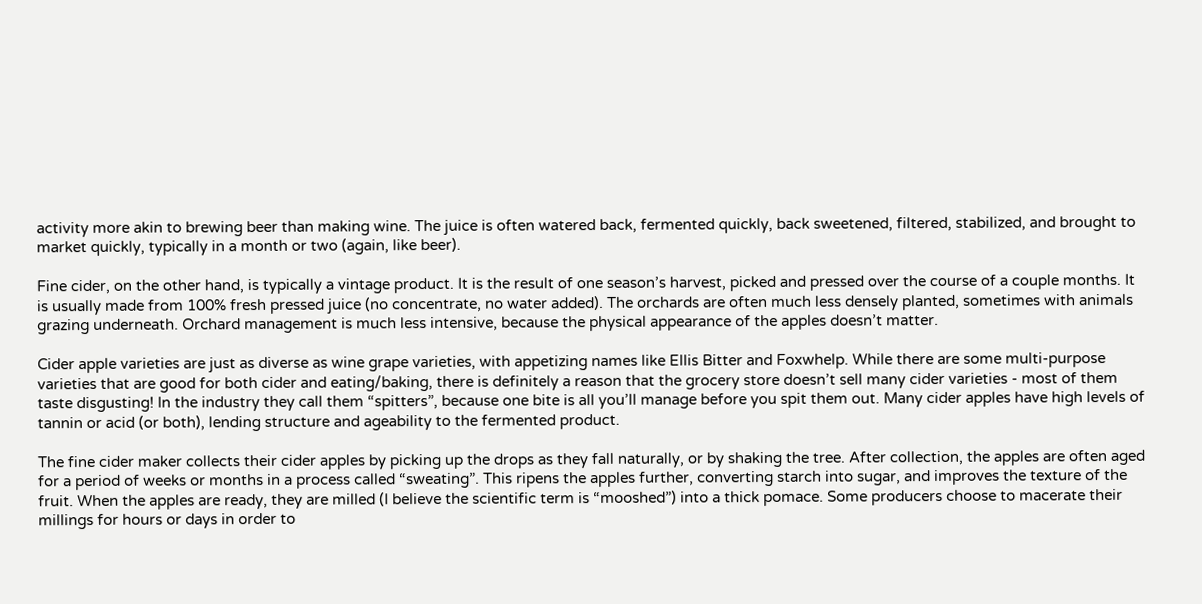activity more akin to brewing beer than making wine. The juice is often watered back, fermented quickly, back sweetened, filtered, stabilized, and brought to market quickly, typically in a month or two (again, like beer).

Fine cider, on the other hand, is typically a vintage product. It is the result of one season’s harvest, picked and pressed over the course of a couple months. It is usually made from 100% fresh pressed juice (no concentrate, no water added). The orchards are often much less densely planted, sometimes with animals grazing underneath. Orchard management is much less intensive, because the physical appearance of the apples doesn’t matter.

Cider apple varieties are just as diverse as wine grape varieties, with appetizing names like Ellis Bitter and Foxwhelp. While there are some multi-purpose varieties that are good for both cider and eating/baking, there is definitely a reason that the grocery store doesn’t sell many cider varieties - most of them taste disgusting! In the industry they call them “spitters”, because one bite is all you’ll manage before you spit them out. Many cider apples have high levels of tannin or acid (or both), lending structure and ageability to the fermented product.

The fine cider maker collects their cider apples by picking up the drops as they fall naturally, or by shaking the tree. After collection, the apples are often aged for a period of weeks or months in a process called “sweating”. This ripens the apples further, converting starch into sugar, and improves the texture of the fruit. When the apples are ready, they are milled (I believe the scientific term is “mooshed”) into a thick pomace. Some producers choose to macerate their millings for hours or days in order to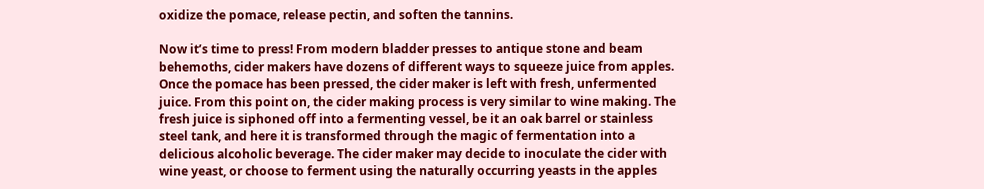oxidize the pomace, release pectin, and soften the tannins.

Now it’s time to press! From modern bladder presses to antique stone and beam behemoths, cider makers have dozens of different ways to squeeze juice from apples. Once the pomace has been pressed, the cider maker is left with fresh, unfermented juice. From this point on, the cider making process is very similar to wine making. The fresh juice is siphoned off into a fermenting vessel, be it an oak barrel or stainless steel tank, and here it is transformed through the magic of fermentation into a delicious alcoholic beverage. The cider maker may decide to inoculate the cider with wine yeast, or choose to ferment using the naturally occurring yeasts in the apples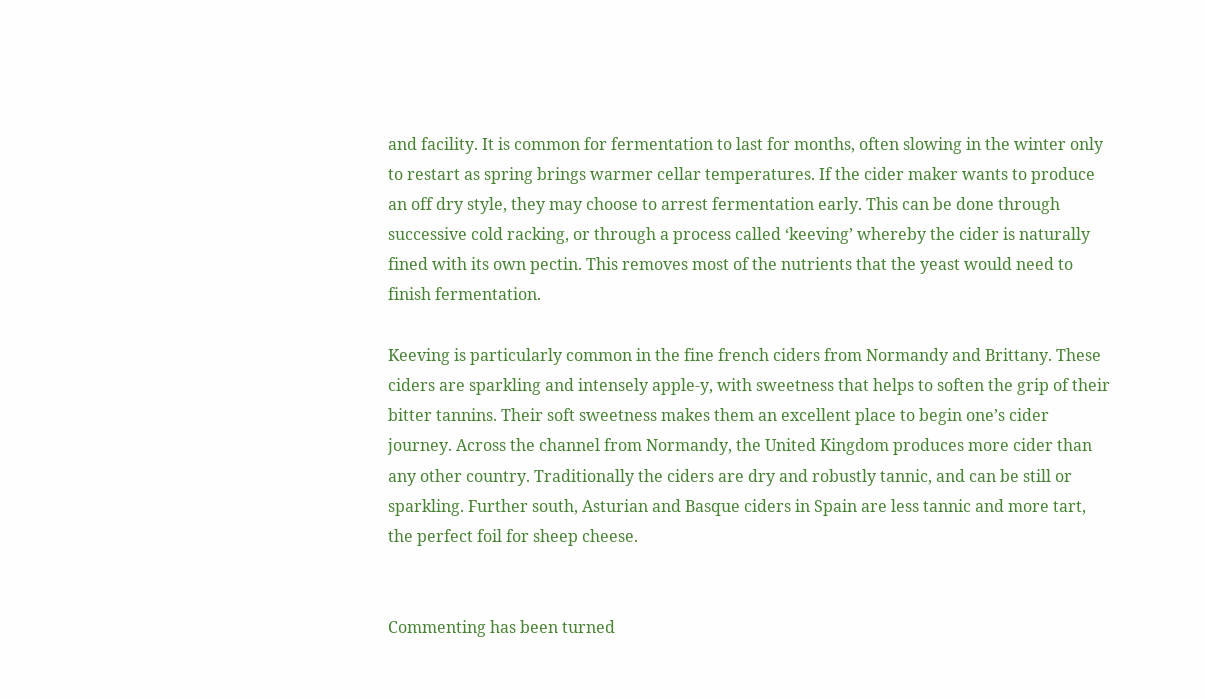and facility. It is common for fermentation to last for months, often slowing in the winter only to restart as spring brings warmer cellar temperatures. If the cider maker wants to produce an off dry style, they may choose to arrest fermentation early. This can be done through successive cold racking, or through a process called ‘keeving’ whereby the cider is naturally fined with its own pectin. This removes most of the nutrients that the yeast would need to finish fermentation.

Keeving is particularly common in the fine french ciders from Normandy and Brittany. These ciders are sparkling and intensely apple-y, with sweetness that helps to soften the grip of their bitter tannins. Their soft sweetness makes them an excellent place to begin one’s cider journey. Across the channel from Normandy, the United Kingdom produces more cider than any other country. Traditionally the ciders are dry and robustly tannic, and can be still or sparkling. Further south, Asturian and Basque ciders in Spain are less tannic and more tart, the perfect foil for sheep cheese.


Commenting has been turned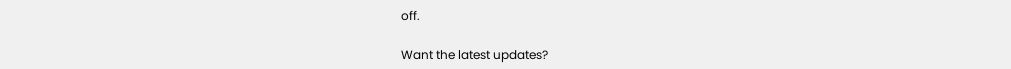off.

Want the latest updates?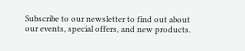Subscribe to our newsletter to find out about our events, special offers, and new products.